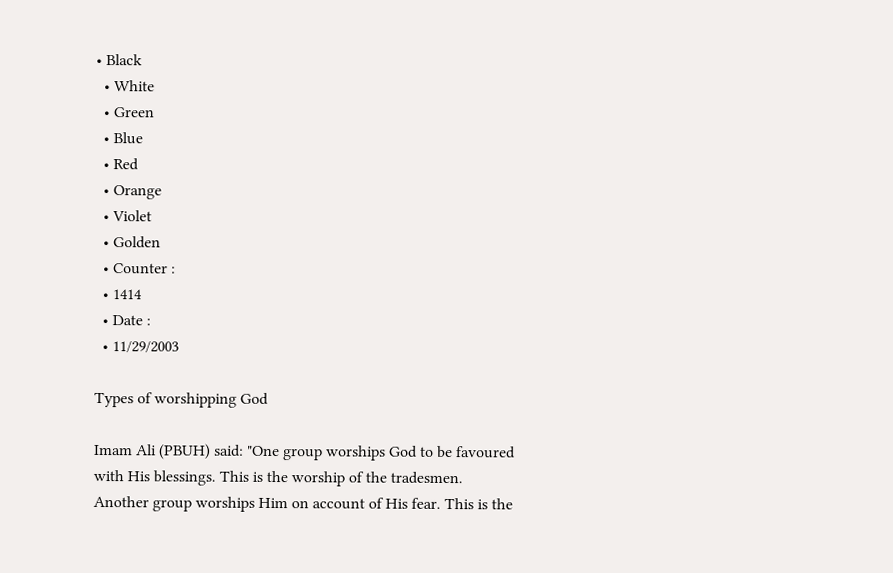• Black
  • White
  • Green
  • Blue
  • Red
  • Orange
  • Violet
  • Golden
  • Counter :
  • 1414
  • Date :
  • 11/29/2003

Types of worshipping God

Imam Ali (PBUH) said: "One group worships God to be favoured with His blessings. This is the worship of the tradesmen. Another group worships Him on account of His fear. This is the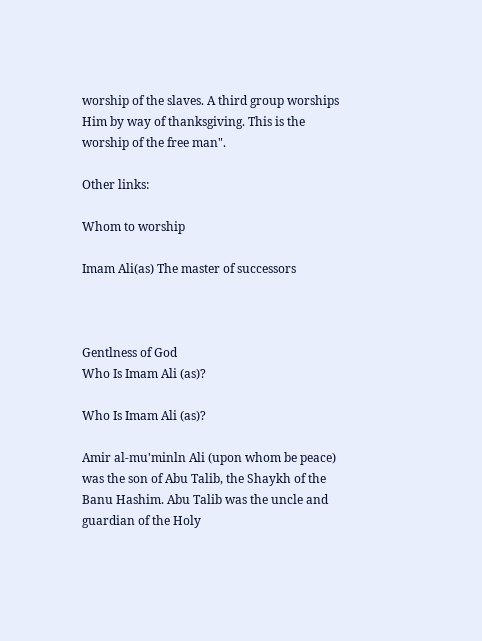worship of the slaves. A third group worships Him by way of thanksgiving. This is the worship of the free man".

Other links:

Whom to worship

Imam Ali(as) The master of successors



Gentlness of God
Who Is Imam Ali (as)?

Who Is Imam Ali (as)?

Amir al-mu'minln Ali (upon whom be peace) was the son of Abu Talib, the Shaykh of the Banu Hashim. Abu Talib was the uncle and guardian of the Holy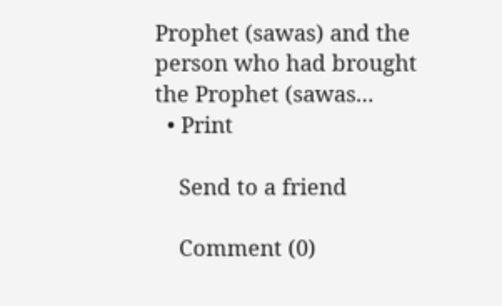Prophet (sawas) and the person who had brought the Prophet (sawas...
  • Print

    Send to a friend

    Comment (0)